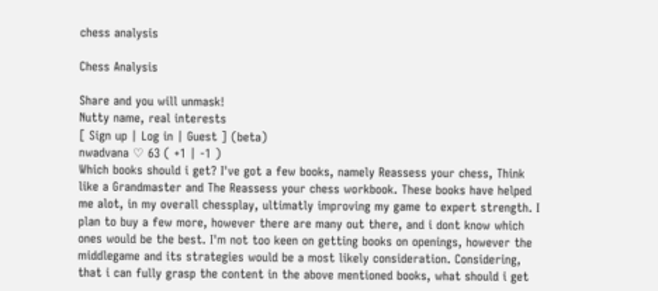chess analysis

Chess Analysis

Share and you will unmask!
Nutty name, real interests
[ Sign up | Log in | Guest ] (beta)
nwadvana ♡ 63 ( +1 | -1 )
Which books should i get? I've got a few books, namely Reassess your chess, Think like a Grandmaster and The Reassess your chess workbook. These books have helped me alot, in my overall chessplay, ultimatly improving my game to expert strength. I plan to buy a few more, however there are many out there, and i dont know which ones would be the best. I'm not too keen on getting books on openings, however the middlegame and its strategies would be a most likely consideration. Considering, that i can fully grasp the content in the above mentioned books, what should i get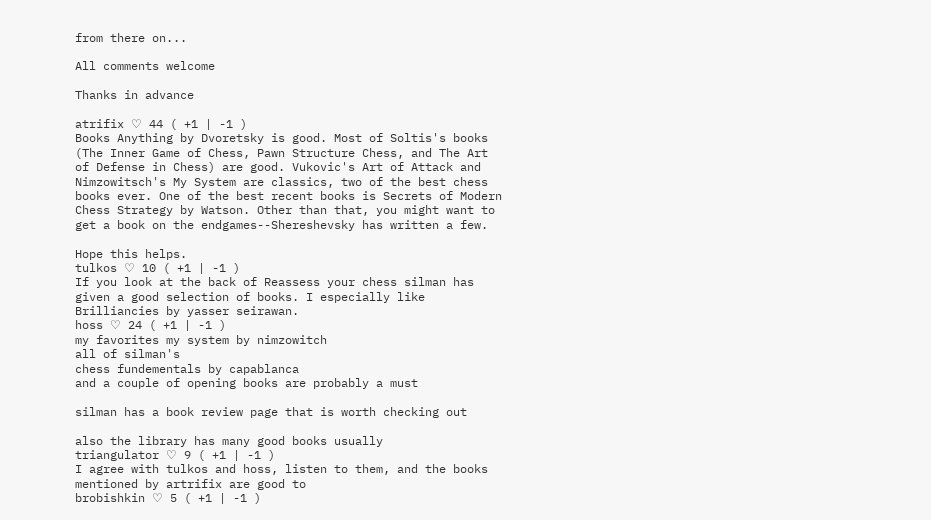from there on...

All comments welcome

Thanks in advance

atrifix ♡ 44 ( +1 | -1 )
Books Anything by Dvoretsky is good. Most of Soltis's books (The Inner Game of Chess, Pawn Structure Chess, and The Art of Defense in Chess) are good. Vukovic's Art of Attack and Nimzowitsch's My System are classics, two of the best chess books ever. One of the best recent books is Secrets of Modern Chess Strategy by Watson. Other than that, you might want to get a book on the endgames--Shereshevsky has written a few.

Hope this helps.
tulkos ♡ 10 ( +1 | -1 )
If you look at the back of Reassess your chess silman has given a good selection of books. I especially like Brilliancies by yasser seirawan.
hoss ♡ 24 ( +1 | -1 )
my favorites my system by nimzowitch
all of silman's
chess fundementals by capablanca
and a couple of opening books are probably a must

silman has a book review page that is worth checking out

also the library has many good books usually
triangulator ♡ 9 ( +1 | -1 )
I agree with tulkos and hoss, listen to them, and the books mentioned by artrifix are good to
brobishkin ♡ 5 ( +1 | -1 )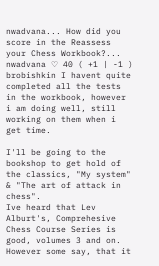nwadvana... How did you score in the Reassess your Chess Workbook?...
nwadvana ♡ 40 ( +1 | -1 )
brobishkin I havent quite completed all the tests in the workbook, however i am doing well, still working on them when i get time.

I'll be going to the bookshop to get hold of the classics, "My system" & "The art of attack in chess".
Ive heard that Lev Alburt's, Comprehesive Chess Course Series is good, volumes 3 and on. However some say, that it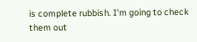is complete rubbish. I'm going to check them out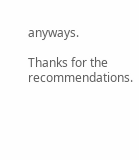anyways.

Thanks for the recommendations.